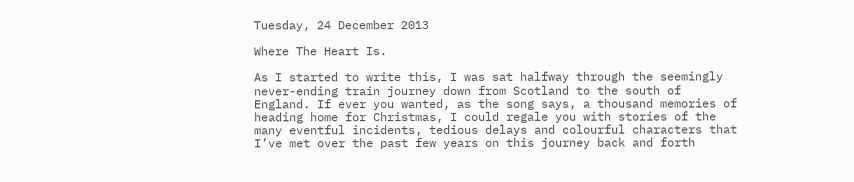Tuesday, 24 December 2013

Where The Heart Is.

As I started to write this, I was sat halfway through the seemingly never-ending train journey down from Scotland to the south of England. If ever you wanted, as the song says, a thousand memories of heading home for Christmas, I could regale you with stories of the many eventful incidents, tedious delays and colourful characters that I’ve met over the past few years on this journey back and forth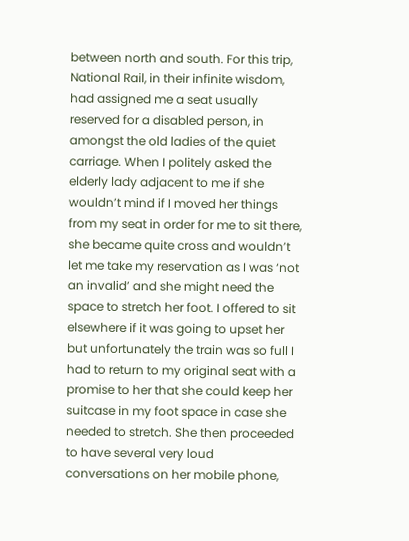between north and south. For this trip, National Rail, in their infinite wisdom, had assigned me a seat usually reserved for a disabled person, in amongst the old ladies of the quiet carriage. When I politely asked the elderly lady adjacent to me if she wouldn’t mind if I moved her things from my seat in order for me to sit there, she became quite cross and wouldn’t let me take my reservation as I was ‘not an invalid’ and she might need the space to stretch her foot. I offered to sit elsewhere if it was going to upset her but unfortunately the train was so full I had to return to my original seat with a promise to her that she could keep her suitcase in my foot space in case she needed to stretch. She then proceeded to have several very loud conversations on her mobile phone,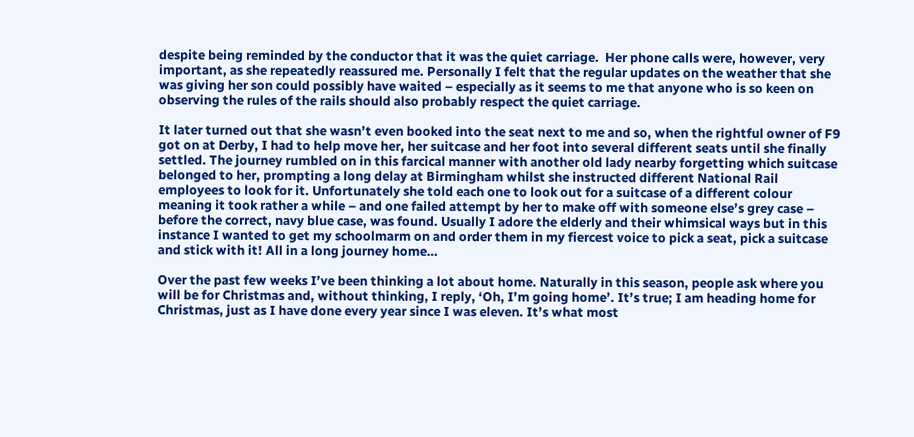despite being reminded by the conductor that it was the quiet carriage.  Her phone calls were, however, very important, as she repeatedly reassured me. Personally I felt that the regular updates on the weather that she was giving her son could possibly have waited – especially as it seems to me that anyone who is so keen on observing the rules of the rails should also probably respect the quiet carriage.

It later turned out that she wasn’t even booked into the seat next to me and so, when the rightful owner of F9 got on at Derby, I had to help move her, her suitcase and her foot into several different seats until she finally settled. The journey rumbled on in this farcical manner with another old lady nearby forgetting which suitcase belonged to her, prompting a long delay at Birmingham whilst she instructed different National Rail employees to look for it. Unfortunately she told each one to look out for a suitcase of a different colour meaning it took rather a while – and one failed attempt by her to make off with someone else’s grey case – before the correct, navy blue case, was found. Usually I adore the elderly and their whimsical ways but in this instance I wanted to get my schoolmarm on and order them in my fiercest voice to pick a seat, pick a suitcase and stick with it! All in a long journey home…

Over the past few weeks I’ve been thinking a lot about home. Naturally in this season, people ask where you will be for Christmas and, without thinking, I reply, ‘Oh, I’m going home’. It’s true; I am heading home for Christmas, just as I have done every year since I was eleven. It’s what most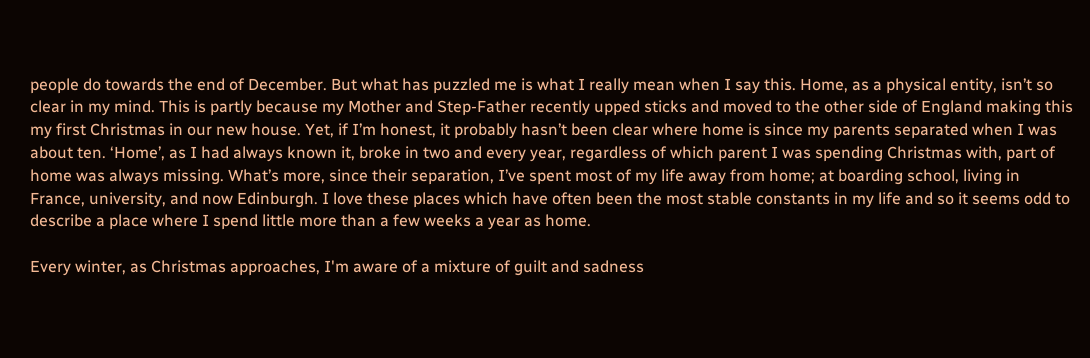people do towards the end of December. But what has puzzled me is what I really mean when I say this. Home, as a physical entity, isn’t so clear in my mind. This is partly because my Mother and Step-Father recently upped sticks and moved to the other side of England making this my first Christmas in our new house. Yet, if I’m honest, it probably hasn’t been clear where home is since my parents separated when I was about ten. ‘Home’, as I had always known it, broke in two and every year, regardless of which parent I was spending Christmas with, part of home was always missing. What’s more, since their separation, I’ve spent most of my life away from home; at boarding school, living in France, university, and now Edinburgh. I love these places which have often been the most stable constants in my life and so it seems odd to describe a place where I spend little more than a few weeks a year as home.

Every winter, as Christmas approaches, I'm aware of a mixture of guilt and sadness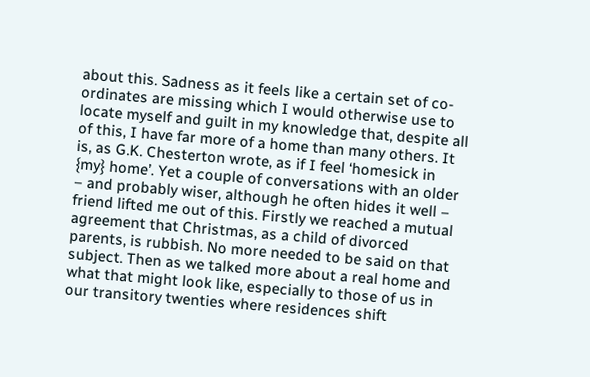about this. Sadness as it feels like a certain set of co-ordinates are missing which I would otherwise use to locate myself and guilt in my knowledge that, despite all of this, I have far more of a home than many others. It is, as G.K. Chesterton wrote, as if I feel ‘homesick in {my} home’. Yet a couple of conversations with an older – and probably wiser, although he often hides it well – friend lifted me out of this. Firstly we reached a mutual agreement that Christmas, as a child of divorced parents, is rubbish. No more needed to be said on that subject. Then as we talked more about a real home and what that might look like, especially to those of us in our transitory twenties where residences shift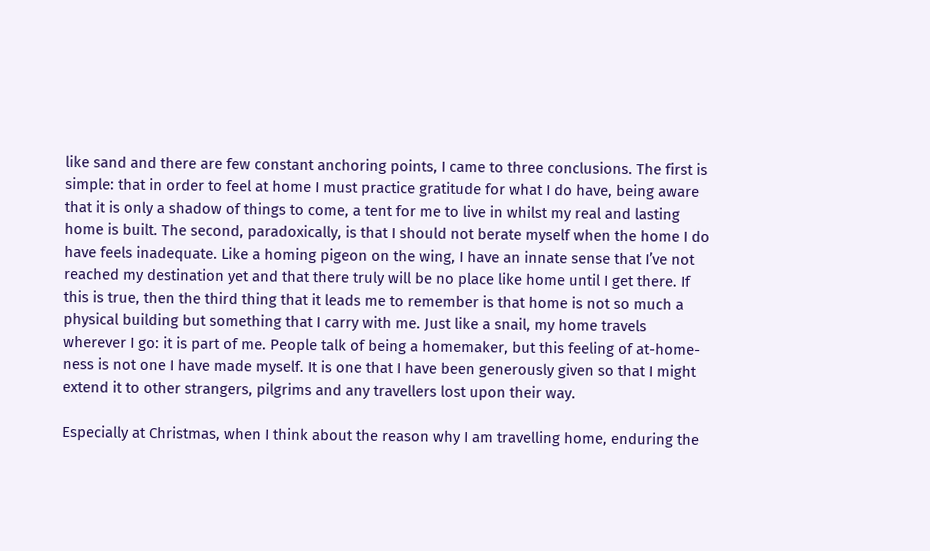like sand and there are few constant anchoring points, I came to three conclusions. The first is simple: that in order to feel at home I must practice gratitude for what I do have, being aware that it is only a shadow of things to come, a tent for me to live in whilst my real and lasting home is built. The second, paradoxically, is that I should not berate myself when the home I do have feels inadequate. Like a homing pigeon on the wing, I have an innate sense that I’ve not reached my destination yet and that there truly will be no place like home until I get there. If this is true, then the third thing that it leads me to remember is that home is not so much a physical building but something that I carry with me. Just like a snail, my home travels wherever I go: it is part of me. People talk of being a homemaker, but this feeling of at-home-ness is not one I have made myself. It is one that I have been generously given so that I might extend it to other strangers, pilgrims and any travellers lost upon their way.

Especially at Christmas, when I think about the reason why I am travelling home, enduring the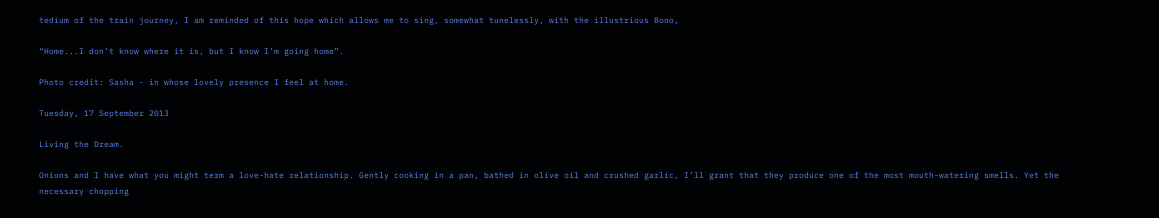tedium of the train journey, I am reminded of this hope which allows me to sing, somewhat tunelessly, with the illustrious Bono,

“Home...I don’t know where it is, but I know I’m going home”.

Photo credit: Sasha - in whose lovely presence I feel at home.

Tuesday, 17 September 2013

Living the Dream.

Onions and I have what you might term a love-hate relationship. Gently cooking in a pan, bathed in olive oil and crushed garlic, I’ll grant that they produce one of the most mouth-watering smells. Yet the necessary chopping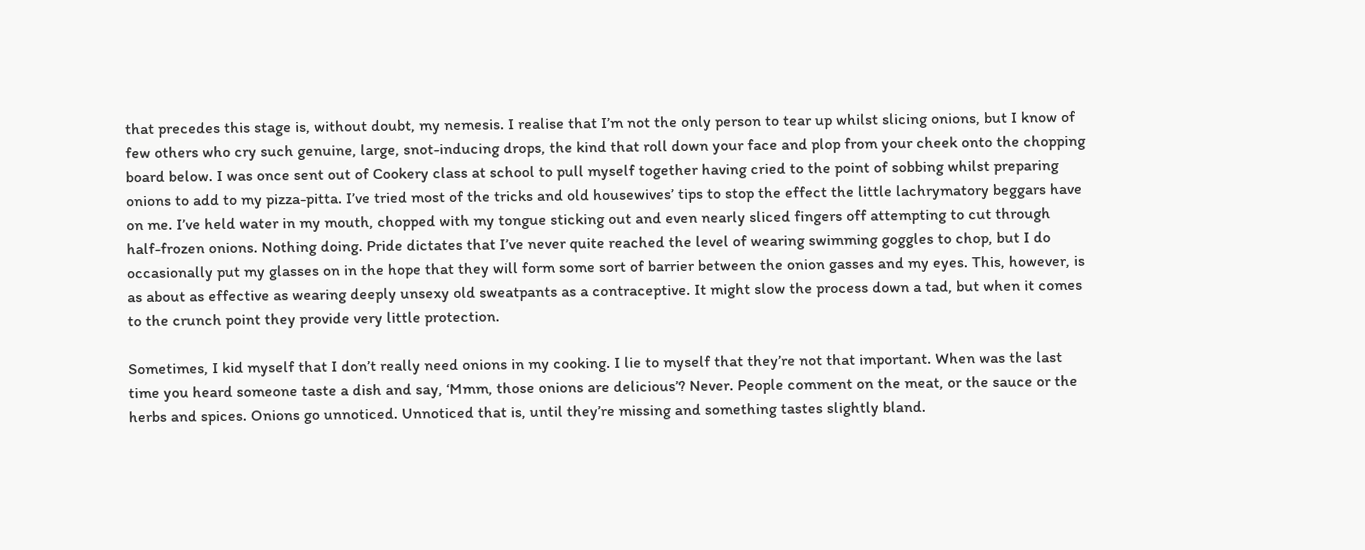that precedes this stage is, without doubt, my nemesis. I realise that I’m not the only person to tear up whilst slicing onions, but I know of few others who cry such genuine, large, snot-inducing drops, the kind that roll down your face and plop from your cheek onto the chopping board below. I was once sent out of Cookery class at school to pull myself together having cried to the point of sobbing whilst preparing onions to add to my pizza-pitta. I’ve tried most of the tricks and old housewives’ tips to stop the effect the little lachrymatory beggars have on me. I’ve held water in my mouth, chopped with my tongue sticking out and even nearly sliced fingers off attempting to cut through half-frozen onions. Nothing doing. Pride dictates that I’ve never quite reached the level of wearing swimming goggles to chop, but I do occasionally put my glasses on in the hope that they will form some sort of barrier between the onion gasses and my eyes. This, however, is as about as effective as wearing deeply unsexy old sweatpants as a contraceptive. It might slow the process down a tad, but when it comes to the crunch point they provide very little protection.

Sometimes, I kid myself that I don’t really need onions in my cooking. I lie to myself that they’re not that important. When was the last time you heard someone taste a dish and say, ‘Mmm, those onions are delicious’? Never. People comment on the meat, or the sauce or the herbs and spices. Onions go unnoticed. Unnoticed that is, until they’re missing and something tastes slightly bland.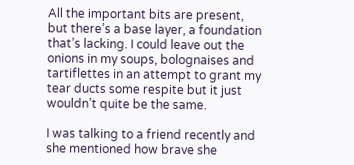All the important bits are present, but there’s a base layer, a foundation that’s lacking. I could leave out the onions in my soups, bolognaises and tartiflettes in an attempt to grant my tear ducts some respite but it just wouldn’t quite be the same.

I was talking to a friend recently and she mentioned how brave she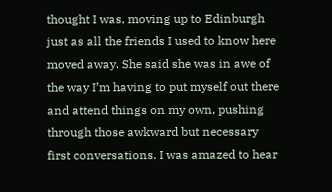thought I was, moving up to Edinburgh just as all the friends I used to know here moved away. She said she was in awe of the way I’m having to put myself out there and attend things on my own, pushing through those awkward but necessary first conversations. I was amazed to hear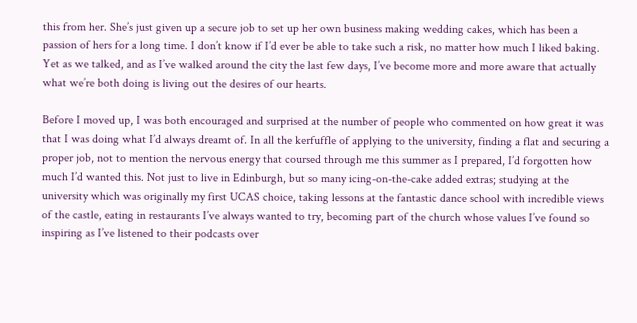this from her. She’s just given up a secure job to set up her own business making wedding cakes, which has been a passion of hers for a long time. I don’t know if I’d ever be able to take such a risk, no matter how much I liked baking. Yet as we talked, and as I’ve walked around the city the last few days, I’ve become more and more aware that actually what we’re both doing is living out the desires of our hearts.

Before I moved up, I was both encouraged and surprised at the number of people who commented on how great it was that I was doing what I’d always dreamt of. In all the kerfuffle of applying to the university, finding a flat and securing a proper job, not to mention the nervous energy that coursed through me this summer as I prepared, I’d forgotten how much I’d wanted this. Not just to live in Edinburgh, but so many icing-on-the-cake added extras; studying at the university which was originally my first UCAS choice, taking lessons at the fantastic dance school with incredible views of the castle, eating in restaurants I’ve always wanted to try, becoming part of the church whose values I’ve found so inspiring as I’ve listened to their podcasts over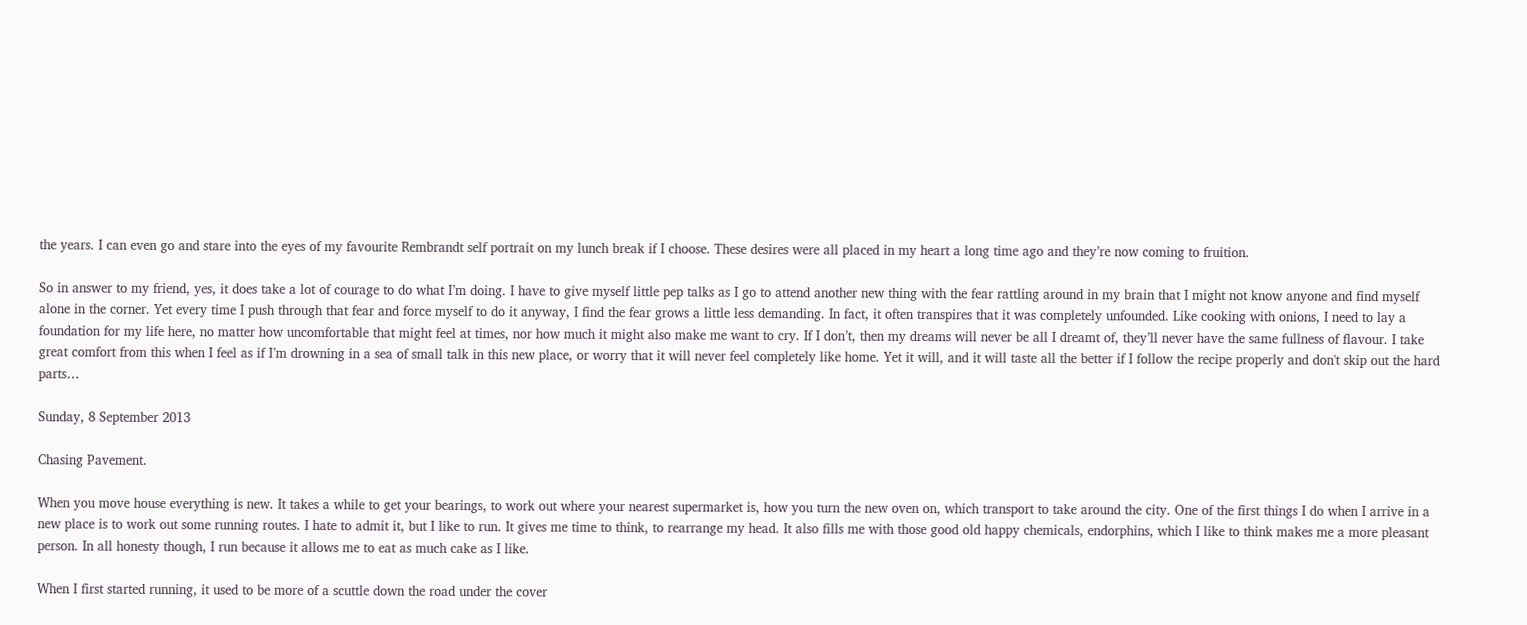the years. I can even go and stare into the eyes of my favourite Rembrandt self portrait on my lunch break if I choose. These desires were all placed in my heart a long time ago and they’re now coming to fruition.

So in answer to my friend, yes, it does take a lot of courage to do what I’m doing. I have to give myself little pep talks as I go to attend another new thing with the fear rattling around in my brain that I might not know anyone and find myself alone in the corner. Yet every time I push through that fear and force myself to do it anyway, I find the fear grows a little less demanding. In fact, it often transpires that it was completely unfounded. Like cooking with onions, I need to lay a foundation for my life here, no matter how uncomfortable that might feel at times, nor how much it might also make me want to cry. If I don’t, then my dreams will never be all I dreamt of, they’ll never have the same fullness of flavour. I take great comfort from this when I feel as if I’m drowning in a sea of small talk in this new place, or worry that it will never feel completely like home. Yet it will, and it will taste all the better if I follow the recipe properly and don't skip out the hard parts…

Sunday, 8 September 2013

Chasing Pavement.

When you move house everything is new. It takes a while to get your bearings, to work out where your nearest supermarket is, how you turn the new oven on, which transport to take around the city. One of the first things I do when I arrive in a new place is to work out some running routes. I hate to admit it, but I like to run. It gives me time to think, to rearrange my head. It also fills me with those good old happy chemicals, endorphins, which I like to think makes me a more pleasant person. In all honesty though, I run because it allows me to eat as much cake as I like.

When I first started running, it used to be more of a scuttle down the road under the cover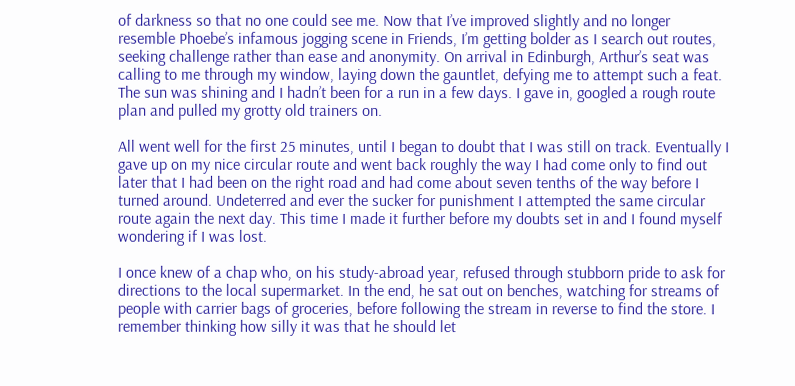of darkness so that no one could see me. Now that I’ve improved slightly and no longer resemble Phoebe’s infamous jogging scene in Friends, I’m getting bolder as I search out routes, seeking challenge rather than ease and anonymity. On arrival in Edinburgh, Arthur’s seat was calling to me through my window, laying down the gauntlet, defying me to attempt such a feat. The sun was shining and I hadn’t been for a run in a few days. I gave in, googled a rough route plan and pulled my grotty old trainers on.

All went well for the first 25 minutes, until I began to doubt that I was still on track. Eventually I gave up on my nice circular route and went back roughly the way I had come only to find out later that I had been on the right road and had come about seven tenths of the way before I turned around. Undeterred and ever the sucker for punishment I attempted the same circular route again the next day. This time I made it further before my doubts set in and I found myself wondering if I was lost.

I once knew of a chap who, on his study-abroad year, refused through stubborn pride to ask for directions to the local supermarket. In the end, he sat out on benches, watching for streams of people with carrier bags of groceries, before following the stream in reverse to find the store. I remember thinking how silly it was that he should let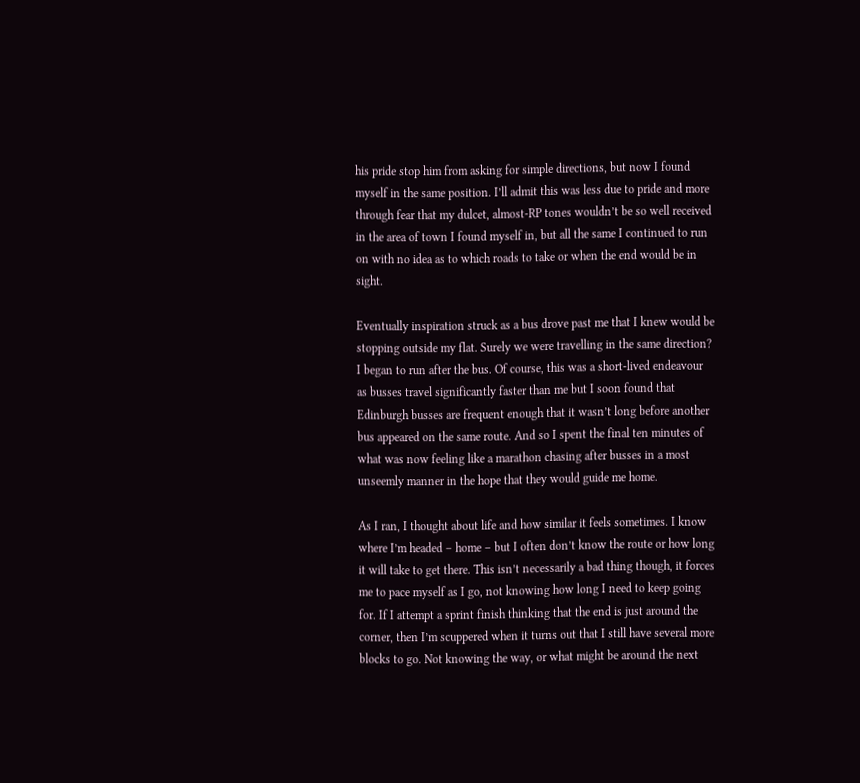his pride stop him from asking for simple directions, but now I found myself in the same position. I’ll admit this was less due to pride and more through fear that my dulcet, almost-RP tones wouldn’t be so well received in the area of town I found myself in, but all the same I continued to run on with no idea as to which roads to take or when the end would be in sight.

Eventually inspiration struck as a bus drove past me that I knew would be stopping outside my flat. Surely we were travelling in the same direction? I began to run after the bus. Of course, this was a short-lived endeavour as busses travel significantly faster than me but I soon found that Edinburgh busses are frequent enough that it wasn’t long before another bus appeared on the same route. And so I spent the final ten minutes of what was now feeling like a marathon chasing after busses in a most unseemly manner in the hope that they would guide me home.

As I ran, I thought about life and how similar it feels sometimes. I know where I’m headed – home – but I often don’t know the route or how long it will take to get there. This isn’t necessarily a bad thing though, it forces me to pace myself as I go, not knowing how long I need to keep going for. If I attempt a sprint finish thinking that the end is just around the corner, then I’m scuppered when it turns out that I still have several more blocks to go. Not knowing the way, or what might be around the next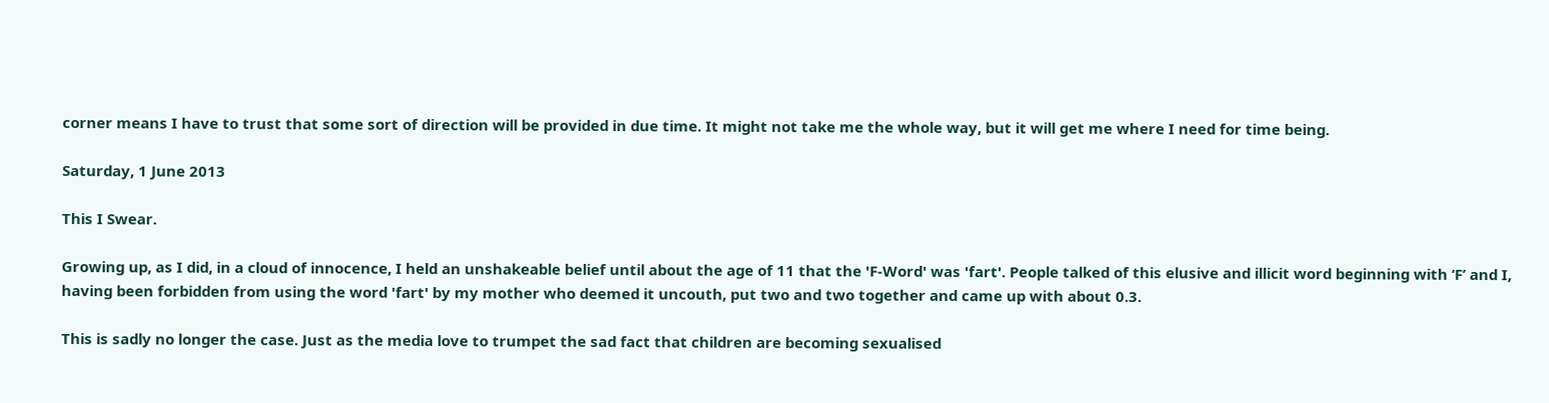corner means I have to trust that some sort of direction will be provided in due time. It might not take me the whole way, but it will get me where I need for time being.

Saturday, 1 June 2013

This I Swear.

Growing up, as I did, in a cloud of innocence, I held an unshakeable belief until about the age of 11 that the 'F-Word' was 'fart'. People talked of this elusive and illicit word beginning with ‘F’ and I, having been forbidden from using the word 'fart' by my mother who deemed it uncouth, put two and two together and came up with about 0.3.

This is sadly no longer the case. Just as the media love to trumpet the sad fact that children are becoming sexualised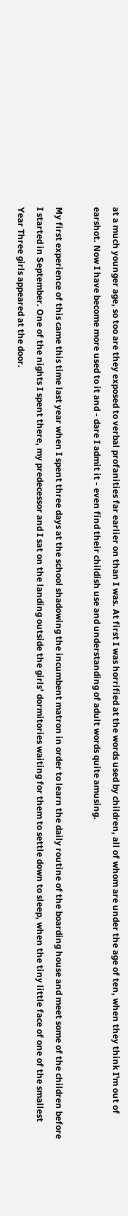at a much younger age, so too are they exposed to verbal profanities far earlier on than I was. At first I was horrified at the words used by children, all of whom are under the age of ten, when they think I'm out of earshot. Now I have become more used to it and - dare I admit it - even find their childish use and understanding of adult words quite amusing.

My first experience of this came this time last year when I spent three days at the school shadowing the incumbent matron in order to learn the daily routine of the boarding house and meet some of the children before I started in September. One of the nights I spent there, my predecessor and I sat on the landing outside the girls’ dormitories waiting for them to settle down to sleep, when the tiny little face of one of the smallest Year Three girls appeared at the door.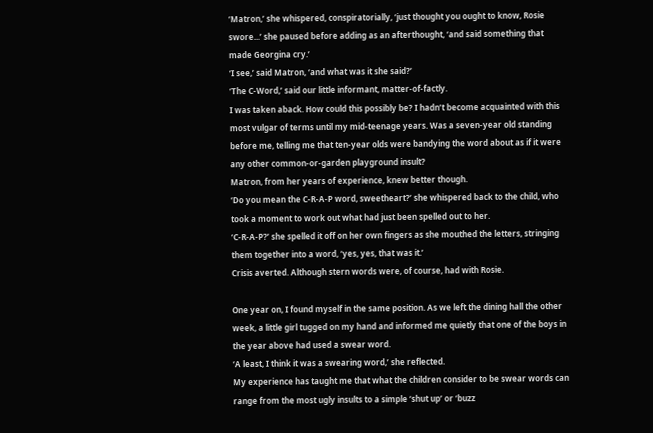‘Matron,’ she whispered, conspiratorially, ‘just thought you ought to know, Rosie swore...’ she paused before adding as an afterthought, ‘and said something that made Georgina cry.’
‘I see,’ said Matron, ‘and what was it she said?’
‘The C-Word,’ said our little informant, matter-of-factly.
I was taken aback. How could this possibly be? I hadn’t become acquainted with this most vulgar of terms until my mid-teenage years. Was a seven-year old standing before me, telling me that ten-year olds were bandying the word about as if it were any other common-or-garden playground insult?
Matron, from her years of experience, knew better though.
‘Do you mean the C-R-A-P word, sweetheart?’ she whispered back to the child, who took a moment to work out what had just been spelled out to her.
‘C-R-A-P?’ she spelled it off on her own fingers as she mouthed the letters, stringing them together into a word, ‘yes, yes, that was it.’
Crisis averted. Although stern words were, of course, had with Rosie.

One year on, I found myself in the same position. As we left the dining hall the other week, a little girl tugged on my hand and informed me quietly that one of the boys in the year above had used a swear word.
‘A least, I think it was a swearing word,’ she reflected.
My experience has taught me that what the children consider to be swear words can range from the most ugly insults to a simple ‘shut up’ or ‘buzz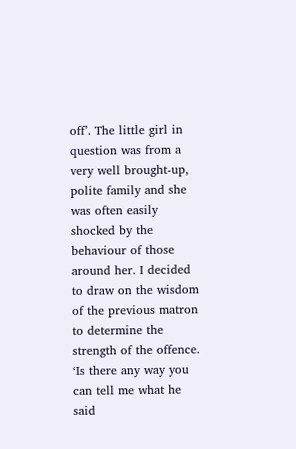off’. The little girl in question was from a very well brought-up, polite family and she was often easily shocked by the behaviour of those around her. I decided to draw on the wisdom of the previous matron to determine the strength of the offence.
‘Is there any way you can tell me what he said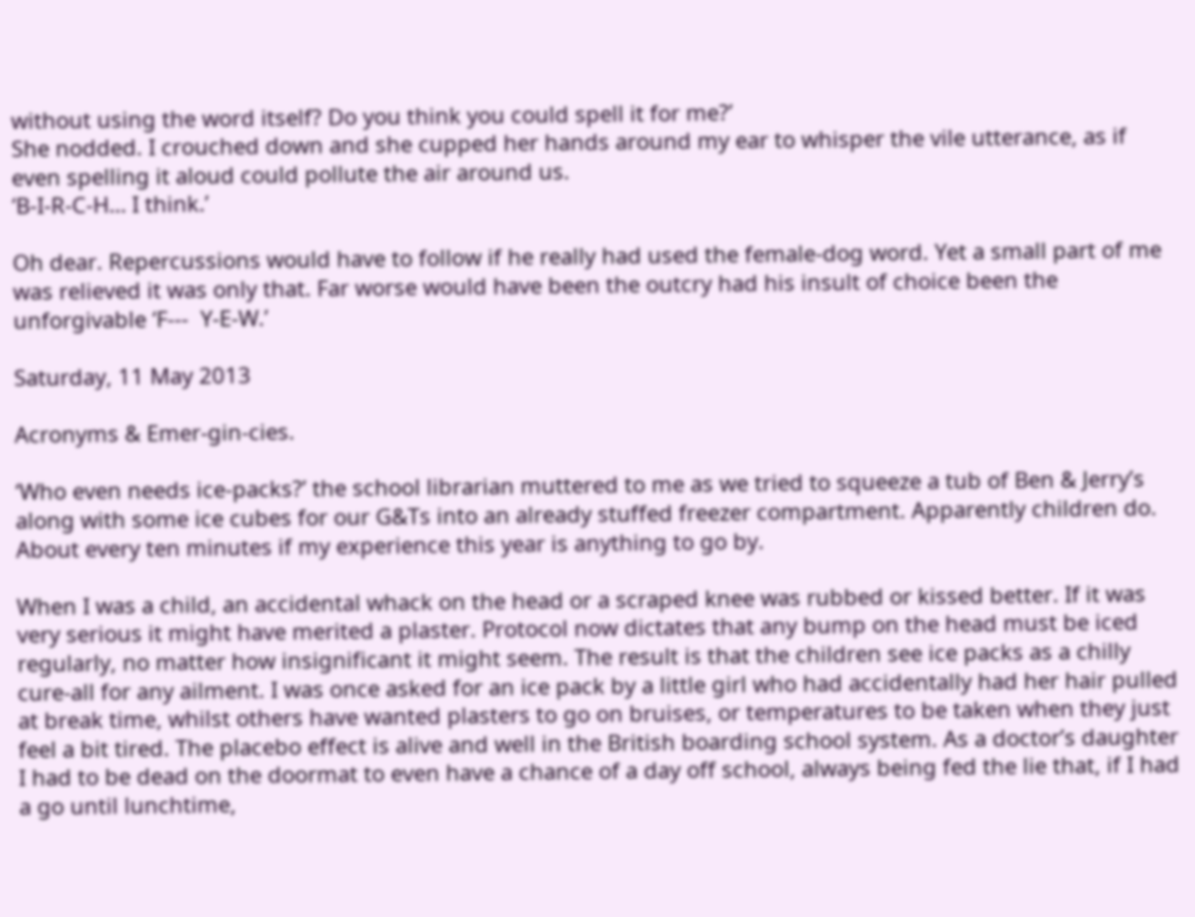without using the word itself? Do you think you could spell it for me?’
She nodded. I crouched down and she cupped her hands around my ear to whisper the vile utterance, as if even spelling it aloud could pollute the air around us.
‘B-I-R-C-H… I think.’

Oh dear. Repercussions would have to follow if he really had used the female-dog word. Yet a small part of me was relieved it was only that. Far worse would have been the outcry had his insult of choice been the unforgivable ‘F---  Y-E-W.’

Saturday, 11 May 2013

Acronyms & Emer-gin-cies.

‘Who even needs ice-packs?’ the school librarian muttered to me as we tried to squeeze a tub of Ben & Jerry’s along with some ice cubes for our G&Ts into an already stuffed freezer compartment. Apparently children do. About every ten minutes if my experience this year is anything to go by.

When I was a child, an accidental whack on the head or a scraped knee was rubbed or kissed better. If it was very serious it might have merited a plaster. Protocol now dictates that any bump on the head must be iced regularly, no matter how insignificant it might seem. The result is that the children see ice packs as a chilly cure-all for any ailment. I was once asked for an ice pack by a little girl who had accidentally had her hair pulled at break time, whilst others have wanted plasters to go on bruises, or temperatures to be taken when they just feel a bit tired. The placebo effect is alive and well in the British boarding school system. As a doctor’s daughter I had to be dead on the doormat to even have a chance of a day off school, always being fed the lie that, if I had a go until lunchtime,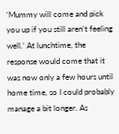‘Mummy will come and pick you up if you still aren’t feeling well.’ At lunchtime, the response would come that it was now only a few hours until home time, so I could probably manage a bit longer. As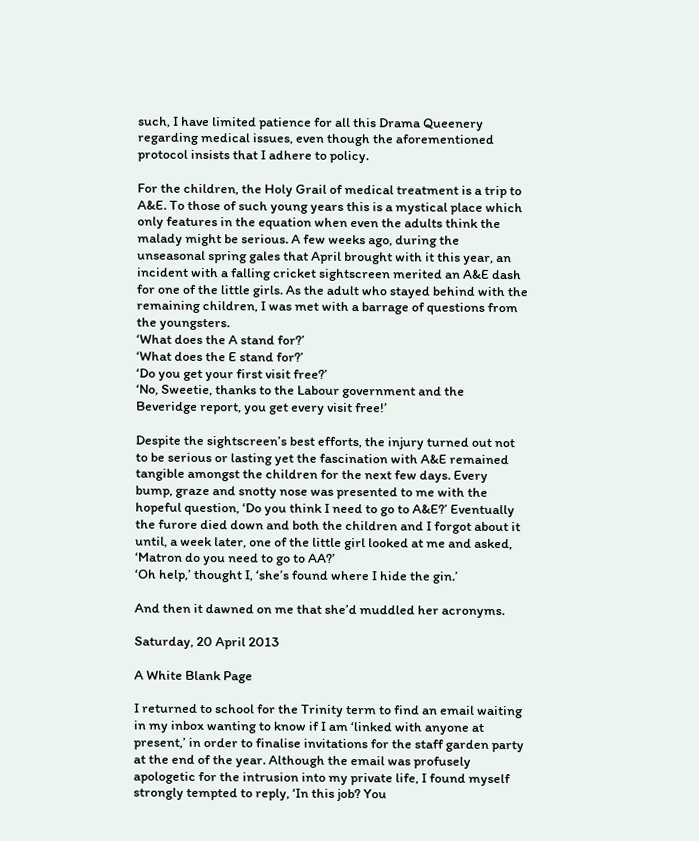such, I have limited patience for all this Drama Queenery regarding medical issues, even though the aforementioned protocol insists that I adhere to policy.

For the children, the Holy Grail of medical treatment is a trip to A&E. To those of such young years this is a mystical place which only features in the equation when even the adults think the malady might be serious. A few weeks ago, during the unseasonal spring gales that April brought with it this year, an incident with a falling cricket sightscreen merited an A&E dash for one of the little girls. As the adult who stayed behind with the remaining children, I was met with a barrage of questions from the youngsters.
‘What does the A stand for?’
‘What does the E stand for?’
‘Do you get your first visit free?’
‘No, Sweetie, thanks to the Labour government and the Beveridge report, you get every visit free!’

Despite the sightscreen’s best efforts, the injury turned out not to be serious or lasting yet the fascination with A&E remained tangible amongst the children for the next few days. Every bump, graze and snotty nose was presented to me with the hopeful question, ‘Do you think I need to go to A&E?’ Eventually the furore died down and both the children and I forgot about it until, a week later, one of the little girl looked at me and asked, ‘Matron do you need to go to AA?’
‘Oh help,’ thought I, ‘she’s found where I hide the gin.’

And then it dawned on me that she’d muddled her acronyms.

Saturday, 20 April 2013

A White Blank Page

I returned to school for the Trinity term to find an email waiting in my inbox wanting to know if I am ‘linked with anyone at present,’ in order to finalise invitations for the staff garden party at the end of the year. Although the email was profusely apologetic for the intrusion into my private life, I found myself strongly tempted to reply, ‘In this job? You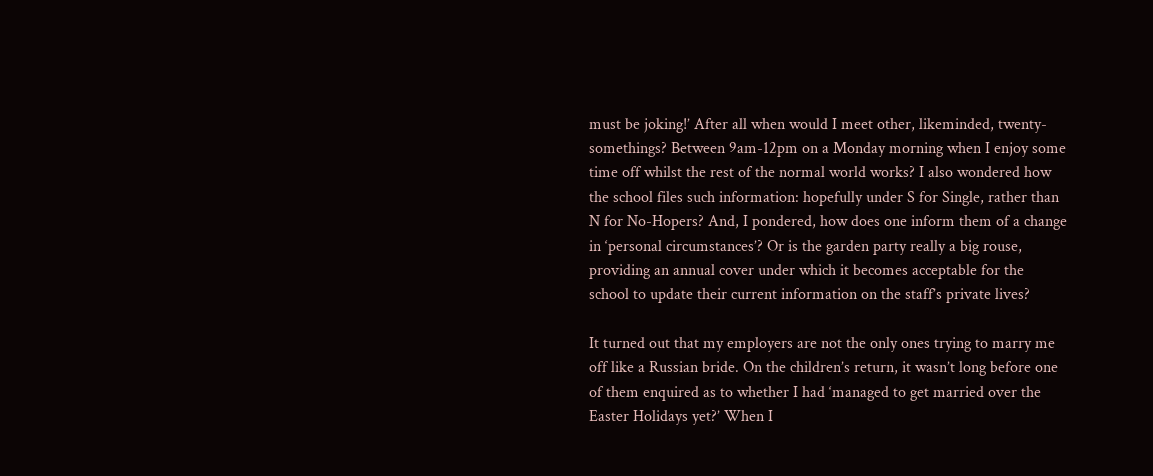must be joking!’ After all when would I meet other, likeminded, twenty-somethings? Between 9am-12pm on a Monday morning when I enjoy some time off whilst the rest of the normal world works? I also wondered how the school files such information: hopefully under S for Single, rather than N for No-Hopers? And, I pondered, how does one inform them of a change in ‘personal circumstances’? Or is the garden party really a big rouse, providing an annual cover under which it becomes acceptable for the school to update their current information on the staff’s private lives?

It turned out that my employers are not the only ones trying to marry me off like a Russian bride. On the children’s return, it wasn’t long before one of them enquired as to whether I had ‘managed to get married over the Easter Holidays yet?’ When I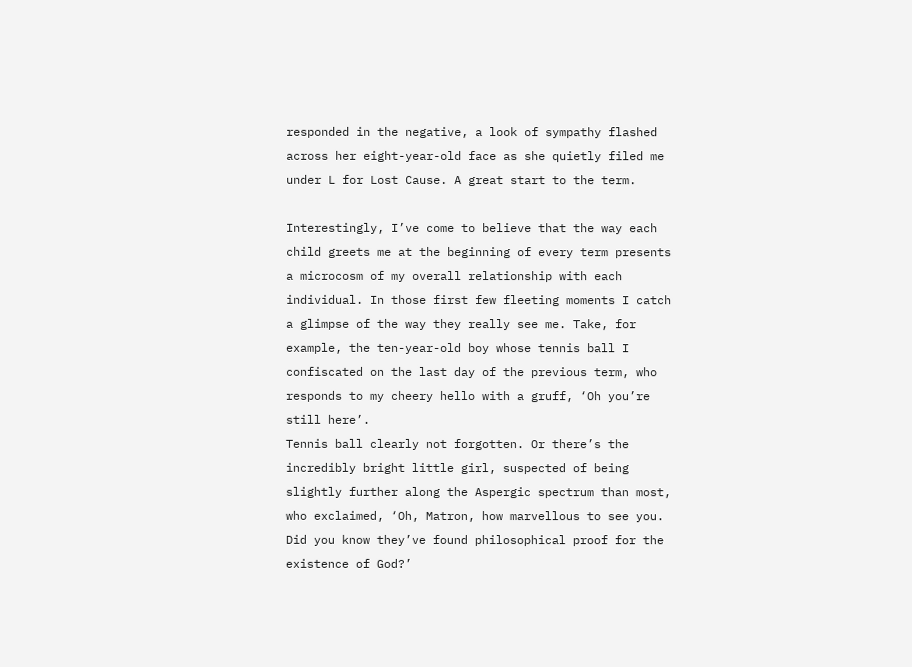responded in the negative, a look of sympathy flashed across her eight-year-old face as she quietly filed me under L for Lost Cause. A great start to the term.

Interestingly, I’ve come to believe that the way each child greets me at the beginning of every term presents a microcosm of my overall relationship with each individual. In those first few fleeting moments I catch a glimpse of the way they really see me. Take, for example, the ten-year-old boy whose tennis ball I confiscated on the last day of the previous term, who responds to my cheery hello with a gruff, ‘Oh you’re still here’.
Tennis ball clearly not forgotten. Or there’s the incredibly bright little girl, suspected of being slightly further along the Aspergic spectrum than most, who exclaimed, ‘Oh, Matron, how marvellous to see you. Did you know they’ve found philosophical proof for the existence of God?’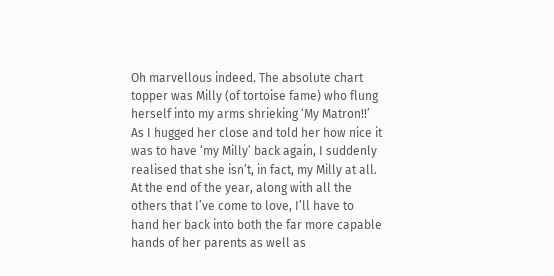Oh marvellous indeed. The absolute chart topper was Milly (of tortoise fame) who flung herself into my arms shrieking ‘My Matron!!’
As I hugged her close and told her how nice it was to have ‘my Milly’ back again, I suddenly realised that she isn’t, in fact, my Milly at all. At the end of the year, along with all the others that I’ve come to love, I’ll have to hand her back into both the far more capable hands of her parents as well as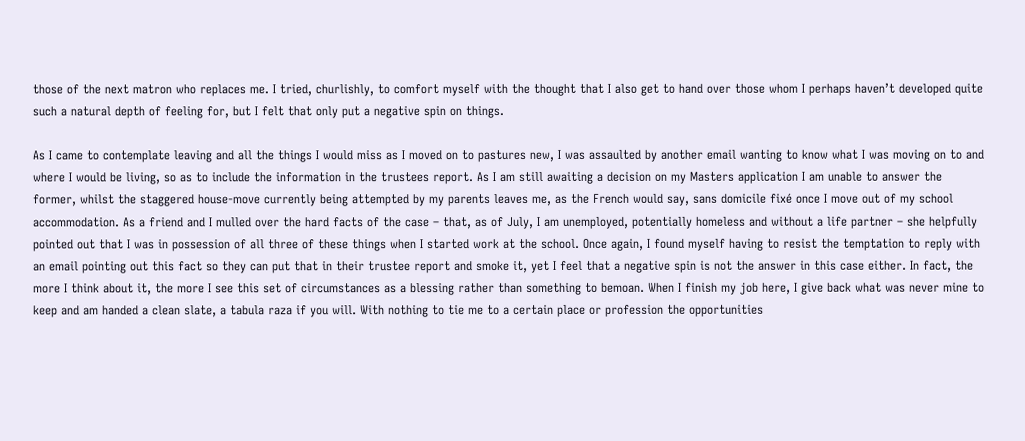those of the next matron who replaces me. I tried, churlishly, to comfort myself with the thought that I also get to hand over those whom I perhaps haven’t developed quite such a natural depth of feeling for, but I felt that only put a negative spin on things.

As I came to contemplate leaving and all the things I would miss as I moved on to pastures new, I was assaulted by another email wanting to know what I was moving on to and where I would be living, so as to include the information in the trustees report. As I am still awaiting a decision on my Masters application I am unable to answer the former, whilst the staggered house-move currently being attempted by my parents leaves me, as the French would say, sans domicile fixé once I move out of my school accommodation. As a friend and I mulled over the hard facts of the case – that, as of July, I am unemployed, potentially homeless and without a life partner – she helpfully pointed out that I was in possession of all three of these things when I started work at the school. Once again, I found myself having to resist the temptation to reply with an email pointing out this fact so they can put that in their trustee report and smoke it, yet I feel that a negative spin is not the answer in this case either. In fact, the more I think about it, the more I see this set of circumstances as a blessing rather than something to bemoan. When I finish my job here, I give back what was never mine to keep and am handed a clean slate, a tabula raza if you will. With nothing to tie me to a certain place or profession the opportunities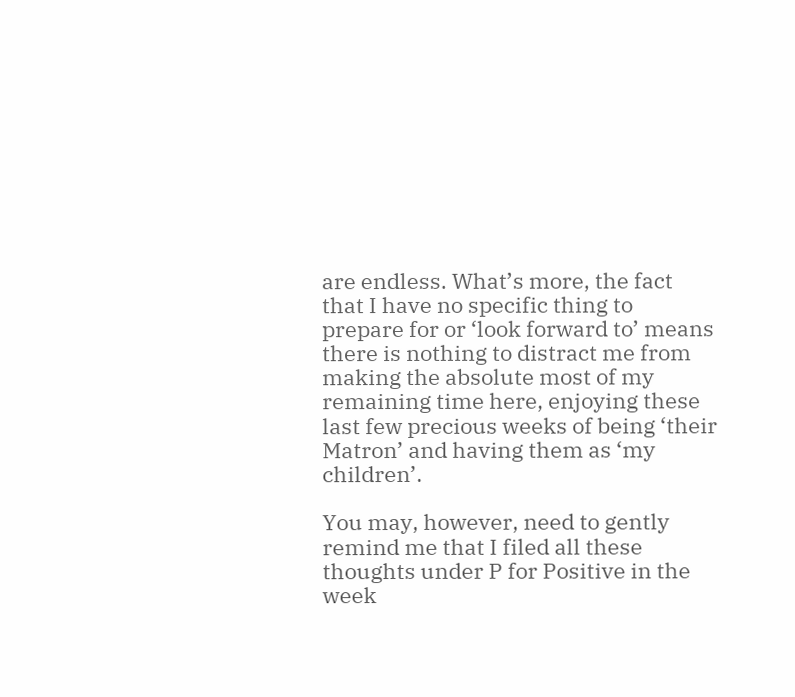are endless. What’s more, the fact that I have no specific thing to prepare for or ‘look forward to’ means there is nothing to distract me from making the absolute most of my remaining time here, enjoying these last few precious weeks of being ‘their Matron’ and having them as ‘my children’.

You may, however, need to gently remind me that I filed all these thoughts under P for Positive in the week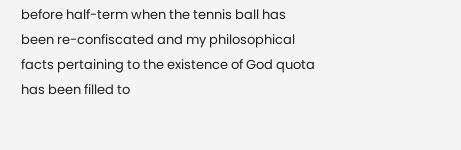before half-term when the tennis ball has been re-confiscated and my philosophical facts pertaining to the existence of God quota has been filled to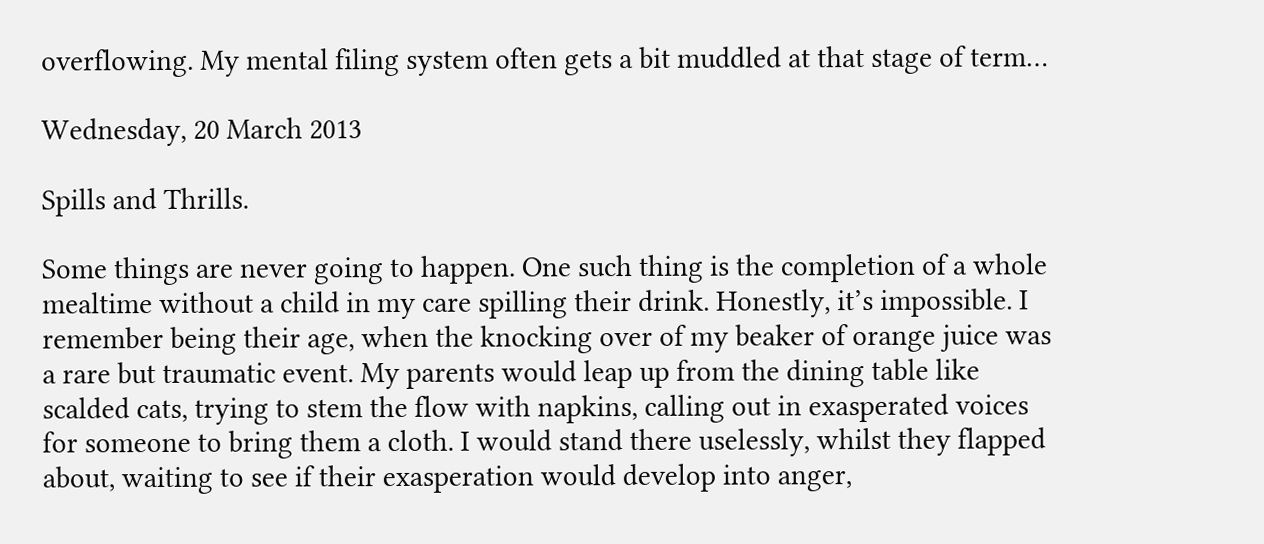overflowing. My mental filing system often gets a bit muddled at that stage of term…

Wednesday, 20 March 2013

Spills and Thrills.

Some things are never going to happen. One such thing is the completion of a whole mealtime without a child in my care spilling their drink. Honestly, it’s impossible. I remember being their age, when the knocking over of my beaker of orange juice was a rare but traumatic event. My parents would leap up from the dining table like scalded cats, trying to stem the flow with napkins, calling out in exasperated voices for someone to bring them a cloth. I would stand there uselessly, whilst they flapped about, waiting to see if their exasperation would develop into anger,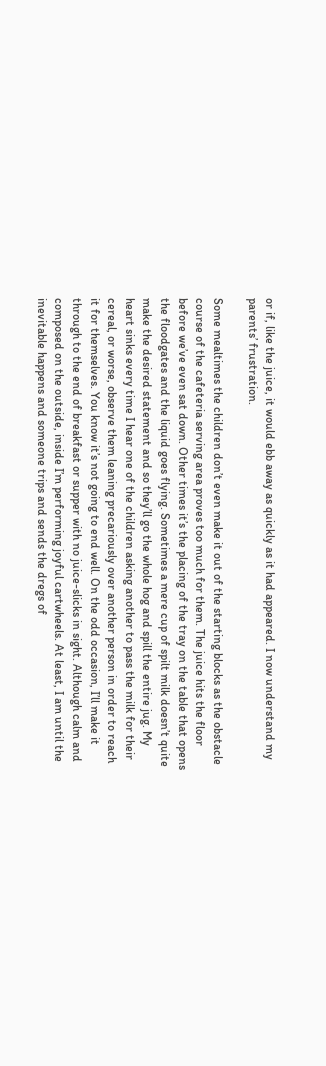or if, like the juice, it would ebb away as quickly as it had appeared. I now understand my parents’ frustration.

Some mealtimes the children don’t even make it out of the starting blocks as the obstacle course of the cafeteria serving area proves too much for them. The juice hits the floor before we’ve even sat down. Other times it’s the placing of the tray on the table that opens the floodgates and the liquid goes flying. Sometimes a mere cup of spilt milk doesn’t quite make the desired statement and so they’ll go the whole hog and spill the entire jug. My heart sinks every time I hear one of the children asking another to pass the milk for their cereal, or worse, observe them leaning precariously over another person in order to reach it for themselves. You know it’s not going to end well. On the odd occasion, I’ll make it through to the end of breakfast or supper with no juice-slicks in sight. Although calm and composed on the outside, inside I’m performing joyful cartwheels. At least, I am until the inevitable happens and someone trips and sends the dregs of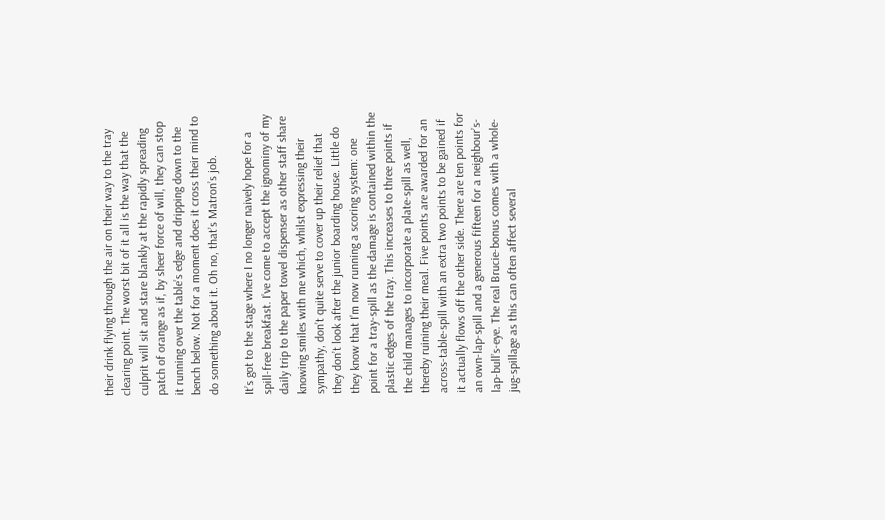their drink flying through the air on their way to the tray clearing point. The worst bit of it all is the way that the culprit will sit and stare blankly at the rapidly spreading patch of orange as if, by sheer force of will, they can stop it running over the table’s edge and dripping down to the bench below. Not for a moment does it cross their mind to do something about it. Oh no, that’s Matron’s job.

It’s got to the stage where I no longer naively hope for a spill-free breakfast. I’ve come to accept the ignominy of my daily trip to the paper towel dispenser as other staff share knowing smiles with me which, whilst expressing their sympathy, don’t quite serve to cover up their relief that they don’t look after the junior boarding house. Little do they know that I’m now running a scoring system: one point for a tray-spill as the damage is contained within the plastic edges of the tray. This increases to three points if the child manages to incorporate a plate-spill as well, thereby ruining their meal. Five points are awarded for an across-table-spill with an extra two points to be gained if it actually flows off the other side. There are ten points for an own-lap-spill and a generous fifteen for a neighbour’s-lap-bull’s-eye. The real Brucie-bonus comes with a whole-jug-spillage as this can often affect several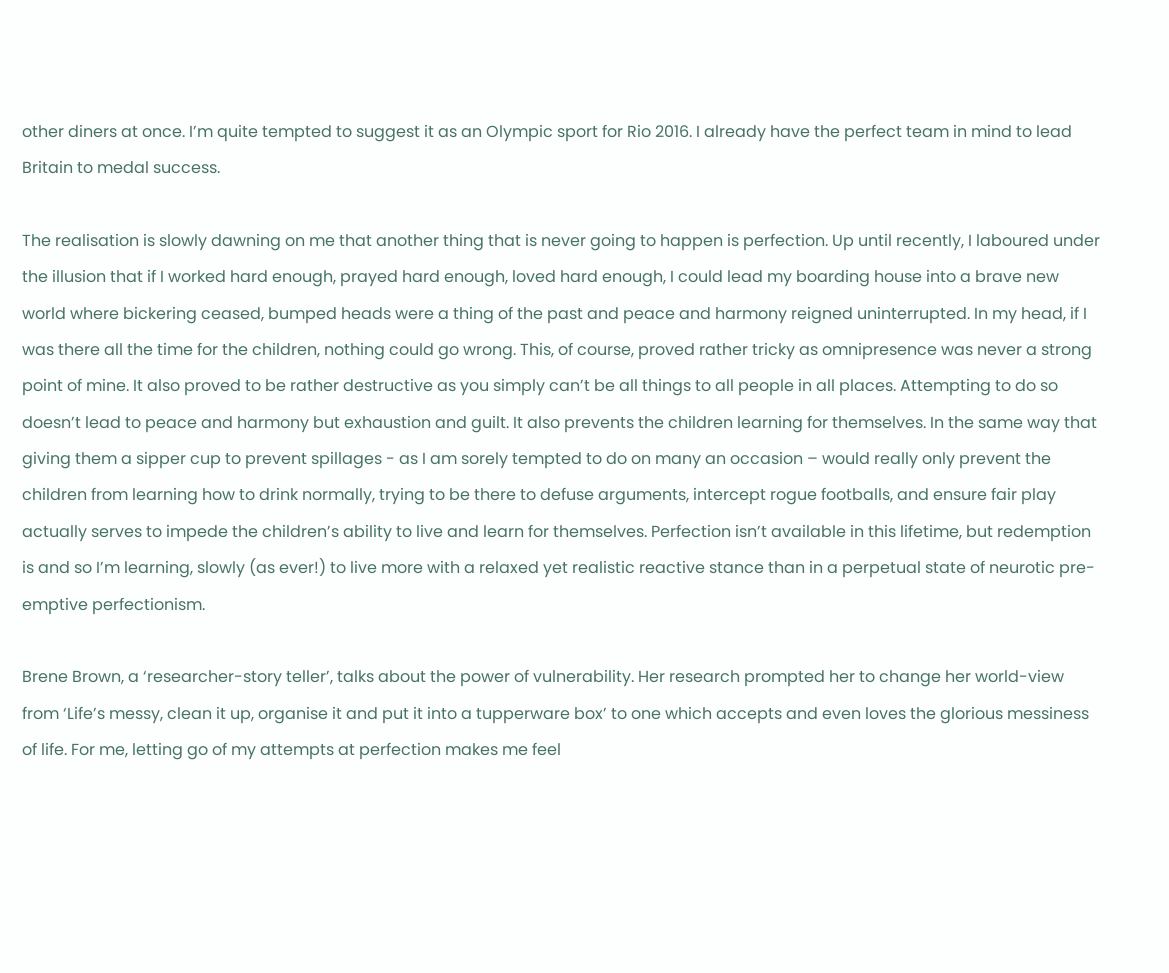other diners at once. I’m quite tempted to suggest it as an Olympic sport for Rio 2016. I already have the perfect team in mind to lead Britain to medal success.

The realisation is slowly dawning on me that another thing that is never going to happen is perfection. Up until recently, I laboured under the illusion that if I worked hard enough, prayed hard enough, loved hard enough, I could lead my boarding house into a brave new world where bickering ceased, bumped heads were a thing of the past and peace and harmony reigned uninterrupted. In my head, if I was there all the time for the children, nothing could go wrong. This, of course, proved rather tricky as omnipresence was never a strong point of mine. It also proved to be rather destructive as you simply can’t be all things to all people in all places. Attempting to do so doesn’t lead to peace and harmony but exhaustion and guilt. It also prevents the children learning for themselves. In the same way that giving them a sipper cup to prevent spillages - as I am sorely tempted to do on many an occasion – would really only prevent the children from learning how to drink normally, trying to be there to defuse arguments, intercept rogue footballs, and ensure fair play actually serves to impede the children’s ability to live and learn for themselves. Perfection isn’t available in this lifetime, but redemption is and so I’m learning, slowly (as ever!) to live more with a relaxed yet realistic reactive stance than in a perpetual state of neurotic pre-emptive perfectionism.

Brene Brown, a ‘researcher-story teller’, talks about the power of vulnerability. Her research prompted her to change her world-view from ‘Life’s messy, clean it up, organise it and put it into a tupperware box’ to one which accepts and even loves the glorious messiness of life. For me, letting go of my attempts at perfection makes me feel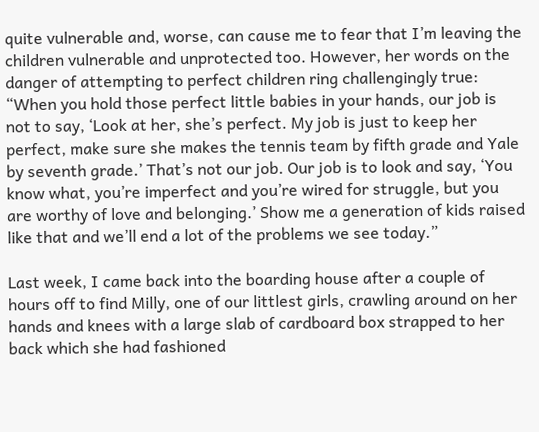quite vulnerable and, worse, can cause me to fear that I’m leaving the children vulnerable and unprotected too. However, her words on the danger of attempting to perfect children ring challengingly true:
“When you hold those perfect little babies in your hands, our job is not to say, ‘Look at her, she’s perfect. My job is just to keep her perfect, make sure she makes the tennis team by fifth grade and Yale by seventh grade.’ That’s not our job. Our job is to look and say, ‘You know what, you’re imperfect and you’re wired for struggle, but you are worthy of love and belonging.’ Show me a generation of kids raised like that and we’ll end a lot of the problems we see today.”

Last week, I came back into the boarding house after a couple of hours off to find Milly, one of our littlest girls, crawling around on her hands and knees with a large slab of cardboard box strapped to her back which she had fashioned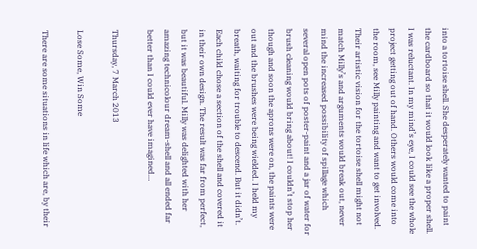into a tortoise shell. She desperately wanted to paint the cardboard so that it would look like a proper shell. I was reluctant. In my mind’s eye, I could see the whole project getting out of hand. Others would come into the room, see Milly painting and want to get involved. Their artistic vision for the tortoise shell might not match Milly’s and arguments would break out, never mind the increased possibility of spillage which several open pots of poster-paint and a jar of water for brush cleaning would bring about! I couldn’t stop her though and soon the aprons were on, the paints were out and the brushes were being wielded. I held my breath, waiting for trouble to descend. But it didn’t. Each child chose a section of the shell and covered it in their own design. The result was far from perfect, but it was beautiful. Milly was delighted with her amazing technicolour dream-shell and all ended far better than I could ever have imagined…

Thursday, 7 March 2013

Lose Some, Win Some

There are some situations in life which are, by their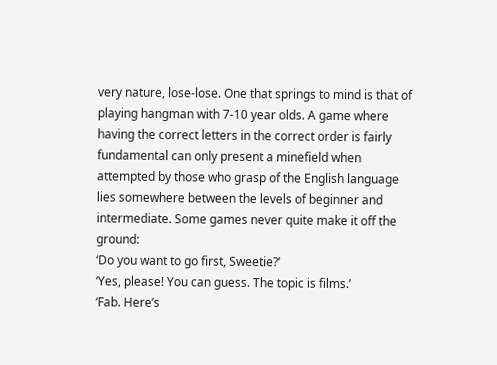very nature, lose-lose. One that springs to mind is that of playing hangman with 7-10 year olds. A game where having the correct letters in the correct order is fairly fundamental can only present a minefield when attempted by those who grasp of the English language lies somewhere between the levels of beginner and intermediate. Some games never quite make it off the ground:
‘Do you want to go first, Sweetie?’
‘Yes, please! You can guess. The topic is films.’
‘Fab. Here’s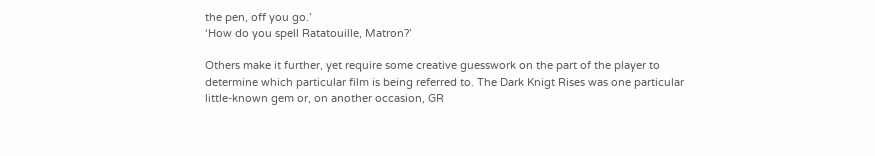the pen, off you go.’
‘How do you spell Ratatouille, Matron?’

Others make it further, yet require some creative guesswork on the part of the player to determine which particular film is being referred to. The Dark Knigt Rises was one particular little-known gem or, on another occasion, GR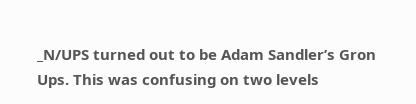_N/UPS turned out to be Adam Sandler’s Gron Ups. This was confusing on two levels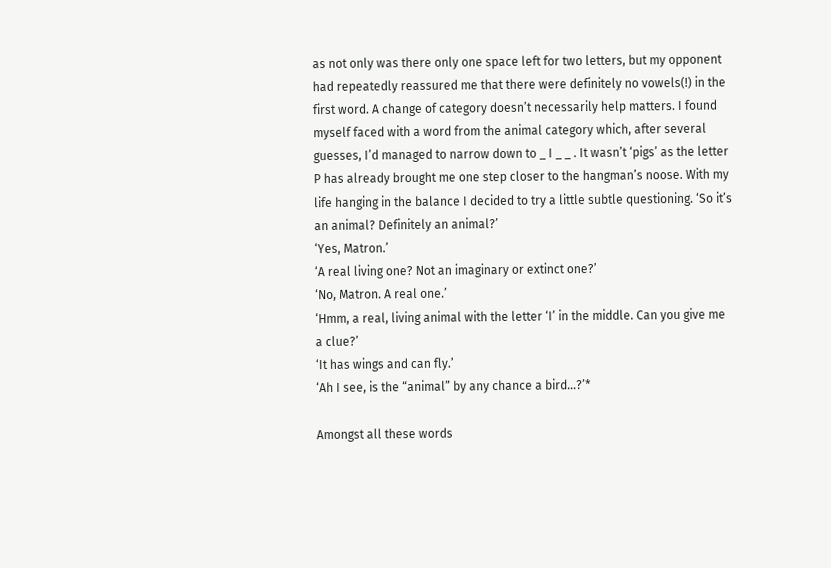as not only was there only one space left for two letters, but my opponent had repeatedly reassured me that there were definitely no vowels(!) in the first word. A change of category doesn’t necessarily help matters. I found myself faced with a word from the animal category which, after several guesses, I’d managed to narrow down to _ I _ _ . It wasn’t ‘pigs’ as the letter P has already brought me one step closer to the hangman’s noose. With my life hanging in the balance I decided to try a little subtle questioning. ‘So it’s an animal? Definitely an animal?’
‘Yes, Matron.’
‘A real living one? Not an imaginary or extinct one?’
‘No, Matron. A real one.’
‘Hmm, a real, living animal with the letter ‘I’ in the middle. Can you give me a clue?’
‘It has wings and can fly.’
‘Ah I see, is the “animal” by any chance a bird…?’*

Amongst all these words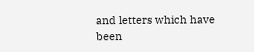and letters which have been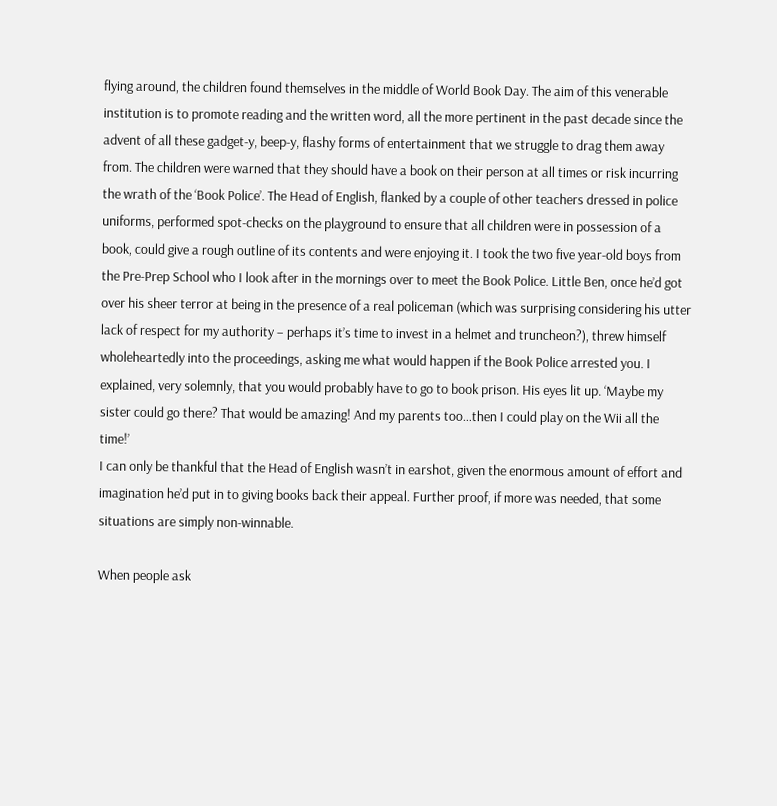flying around, the children found themselves in the middle of World Book Day. The aim of this venerable institution is to promote reading and the written word, all the more pertinent in the past decade since the advent of all these gadget-y, beep-y, flashy forms of entertainment that we struggle to drag them away from. The children were warned that they should have a book on their person at all times or risk incurring the wrath of the ‘Book Police’. The Head of English, flanked by a couple of other teachers dressed in police uniforms, performed spot-checks on the playground to ensure that all children were in possession of a book, could give a rough outline of its contents and were enjoying it. I took the two five year-old boys from the Pre-Prep School who I look after in the mornings over to meet the Book Police. Little Ben, once he’d got over his sheer terror at being in the presence of a real policeman (which was surprising considering his utter lack of respect for my authority – perhaps it’s time to invest in a helmet and truncheon?), threw himself wholeheartedly into the proceedings, asking me what would happen if the Book Police arrested you. I explained, very solemnly, that you would probably have to go to book prison. His eyes lit up. ‘Maybe my sister could go there? That would be amazing! And my parents too…then I could play on the Wii all the time!’
I can only be thankful that the Head of English wasn’t in earshot, given the enormous amount of effort and imagination he’d put in to giving books back their appeal. Further proof, if more was needed, that some situations are simply non-winnable.

When people ask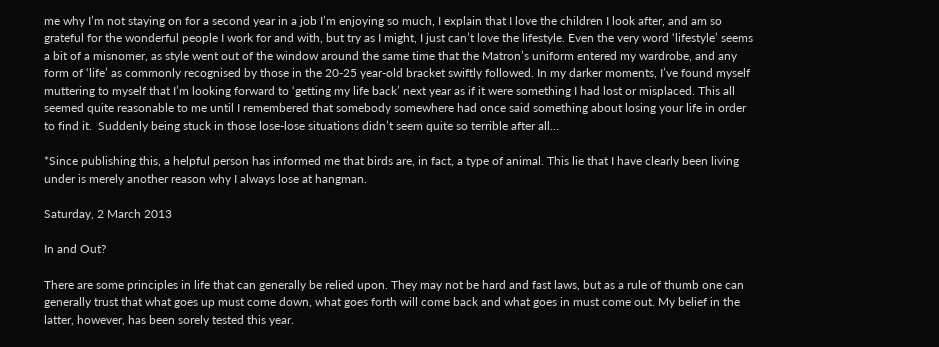me why I’m not staying on for a second year in a job I’m enjoying so much, I explain that I love the children I look after, and am so grateful for the wonderful people I work for and with, but try as I might, I just can’t love the lifestyle. Even the very word ‘lifestyle’ seems a bit of a misnomer, as style went out of the window around the same time that the Matron’s uniform entered my wardrobe, and any form of ‘life’ as commonly recognised by those in the 20-25 year-old bracket swiftly followed. In my darker moments, I’ve found myself muttering to myself that I’m looking forward to ‘getting my life back’ next year as if it were something I had lost or misplaced. This all seemed quite reasonable to me until I remembered that somebody somewhere had once said something about losing your life in order to find it.  Suddenly being stuck in those lose-lose situations didn’t seem quite so terrible after all…

*Since publishing this, a helpful person has informed me that birds are, in fact, a type of animal. This lie that I have clearly been living under is merely another reason why I always lose at hangman.

Saturday, 2 March 2013

In and Out?

There are some principles in life that can generally be relied upon. They may not be hard and fast laws, but as a rule of thumb one can generally trust that what goes up must come down, what goes forth will come back and what goes in must come out. My belief in the latter, however, has been sorely tested this year.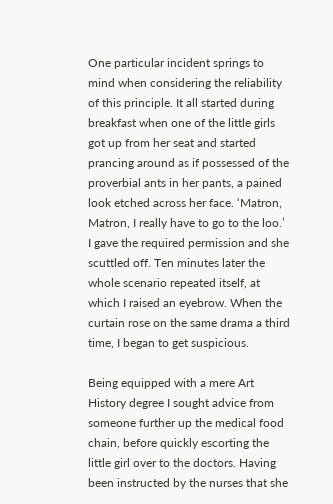One particular incident springs to mind when considering the reliability of this principle. It all started during breakfast when one of the little girls got up from her seat and started prancing around as if possessed of the proverbial ants in her pants, a pained look etched across her face. ‘Matron, Matron, I really have to go to the loo.’
I gave the required permission and she scuttled off. Ten minutes later the whole scenario repeated itself, at which I raised an eyebrow. When the curtain rose on the same drama a third time, I began to get suspicious.

Being equipped with a mere Art History degree I sought advice from someone further up the medical food chain, before quickly escorting the little girl over to the doctors. Having been instructed by the nurses that she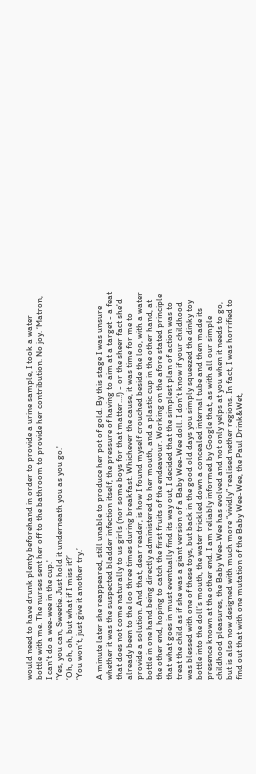would need to have drunk plenty beforehand in order to provide a urine sample, I took a water bottle with me. The nurses sent her off to the bathroom to provide her contribution. No joy. ‘Matron, I can't do a wee-wee in the cup.'
'Yes, you can, Sweetie. Just hold it underneath you as you go.'
‘Oh, oh, oh, but what if I miss it?’
‘You won’t, just give it another try.’

A minute later she reappeared, still unable to produce her pot of gold. By this stage I was unsure whether it was the suspected bladder infection itself, the pressure of having to aim at a target - a feat that does not come naturally to us girls (nor some boys for that matter…!) - or the sheer fact she'd already been to the loo three times during breakfast. Whichever the cause, it was time for me to provide a solution. And that, dear reader, is how I found myself crouched beside the loo, with a water bottle in one hand being directly administered to her mouth, and a plastic cup in the other hand, at the other end, hoping to catch the first fruits of the endeavour. Working on the afore stated principle that what goes in must eventually find its way out, I decided that the simplest plan of action was to treat the child as if she was a giant version of a Baby Wee-Wee doll. I don’t know if your childhood was blessed with one of these toys, but back in the good old days you simply squeezed the dinky toy bottle into the doll’s mouth, the water trickled down a concealed internal tube and then made its presence known at the other end. I am reliably informed by Google that, as with all our simple childhood pleasures, the Baby Wee-Wee has evolved and not only yelps at you when it needs to go, but is also now designed with much more “vividly” realised nether regions. In fact, I was horrified to find out that with one mutation of the Baby Wee-Wee, the Paul Drink&Wet,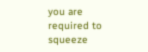you are required to squeeze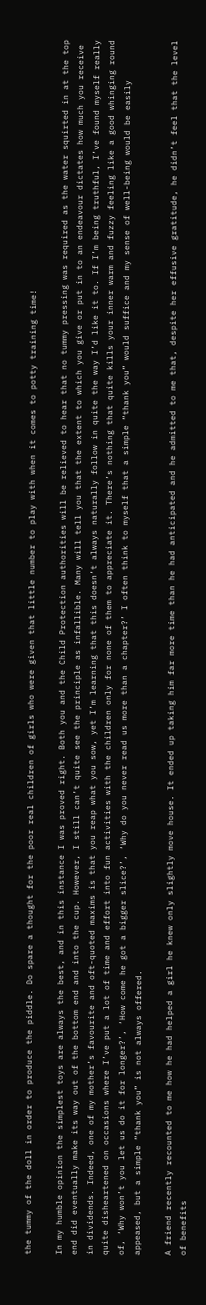the tummy of the doll in order to produce the piddle. Do spare a thought for the poor real children of girls who were given that little number to play with when it comes to potty training time!

In my humble opinion the simplest toys are always the best, and in this instance I was proved right. Both you and the Child Protection authorities will be relieved to hear that no tummy pressing was required as the water squirted in at the top end did eventually make its way out of the bottom end and into the cup. However, I still can’t quite see the principle as infallible. Many will tell you that the extent to which you give or put in to an endeavour dictates how much you receive in dividends. Indeed, one of my mother’s favourite and oft-quoted maxims is that you reap what you sow, yet I’m learning that this doesn’t always naturally follow in quite the way I’d like it to. If I’m being truthful, I’ve found myself really quite disheartened on occasions where I’ve put a lot of time and effort into fun activities with the children only for none of them to appreciate it. There’s nothing that quite kills your inner warm and fuzzy feeling like a good whinging round of, ‘Why won’t you let us do it for longer?’, ‘How come he got a bigger slice?’, ‘Why do you never read us more than a chapter?’ I often think to myself that a simple “thank you” would suffice and my sense of well-being would be easily appeased, but a simple “thank you” is not always offered.

A friend recently recounted to me how he had helped a girl he knew only slightly move house. It ended up taking him far more time than he had anticipated and he admitted to me that, despite her effusive gratitude, he didn’t feel that the level of benefits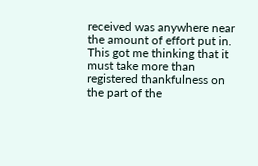received was anywhere near the amount of effort put in. This got me thinking that it must take more than registered thankfulness on the part of the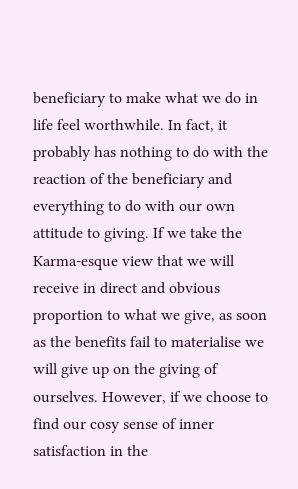beneficiary to make what we do in life feel worthwhile. In fact, it probably has nothing to do with the reaction of the beneficiary and everything to do with our own attitude to giving. If we take the Karma-esque view that we will receive in direct and obvious proportion to what we give, as soon as the benefits fail to materialise we will give up on the giving of ourselves. However, if we choose to find our cosy sense of inner satisfaction in the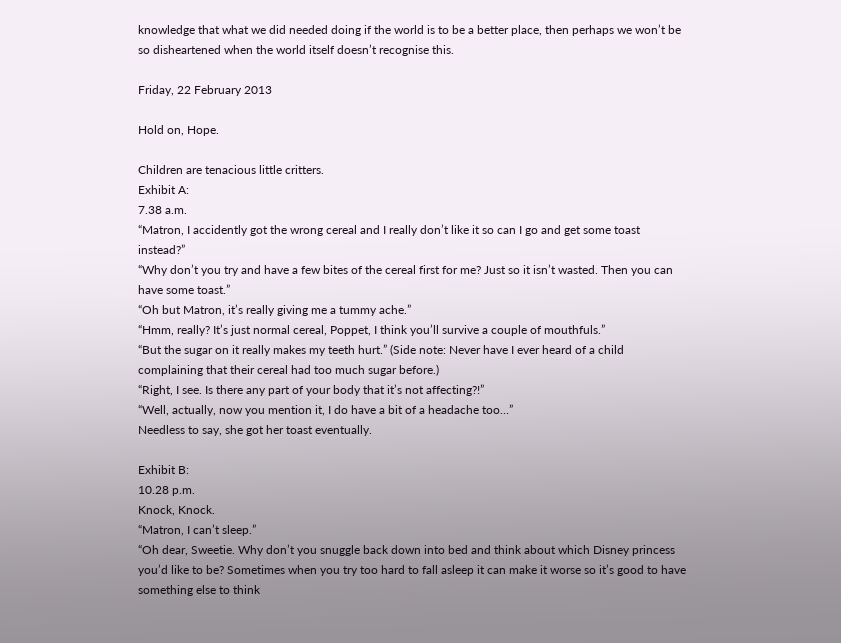knowledge that what we did needed doing if the world is to be a better place, then perhaps we won’t be so disheartened when the world itself doesn’t recognise this.

Friday, 22 February 2013

Hold on, Hope.

Children are tenacious little critters.
Exhibit A:
7.38 a.m.
“Matron, I accidently got the wrong cereal and I really don’t like it so can I go and get some toast instead?”
“Why don’t you try and have a few bites of the cereal first for me? Just so it isn’t wasted. Then you can have some toast.”
“Oh but Matron, it’s really giving me a tummy ache.”
“Hmm, really? It’s just normal cereal, Poppet, I think you’ll survive a couple of mouthfuls.”
“But the sugar on it really makes my teeth hurt.” (Side note: Never have I ever heard of a child complaining that their cereal had too much sugar before.)
“Right, I see. Is there any part of your body that it’s not affecting?!”
“Well, actually, now you mention it, I do have a bit of a headache too…”
Needless to say, she got her toast eventually.

Exhibit B:
10.28 p.m.
Knock, Knock.
“Matron, I can’t sleep.”
“Oh dear, Sweetie. Why don’t you snuggle back down into bed and think about which Disney princess you’d like to be? Sometimes when you try too hard to fall asleep it can make it worse so it’s good to have something else to think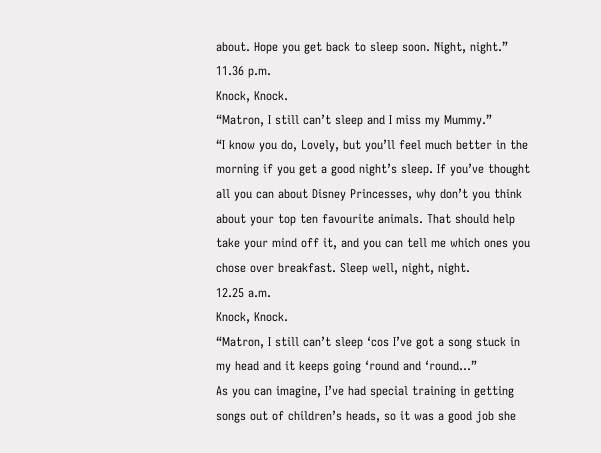about. Hope you get back to sleep soon. Night, night.”
11.36 p.m.
Knock, Knock.
“Matron, I still can’t sleep and I miss my Mummy.”
“I know you do, Lovely, but you’ll feel much better in the morning if you get a good night’s sleep. If you’ve thought all you can about Disney Princesses, why don’t you think about your top ten favourite animals. That should help take your mind off it, and you can tell me which ones you chose over breakfast. Sleep well, night, night.
12.25 a.m.
Knock, Knock.
“Matron, I still can’t sleep ‘cos I’ve got a song stuck in my head and it keeps going ‘round and ‘round…”
As you can imagine, I’ve had special training in getting songs out of children’s heads, so it was a good job she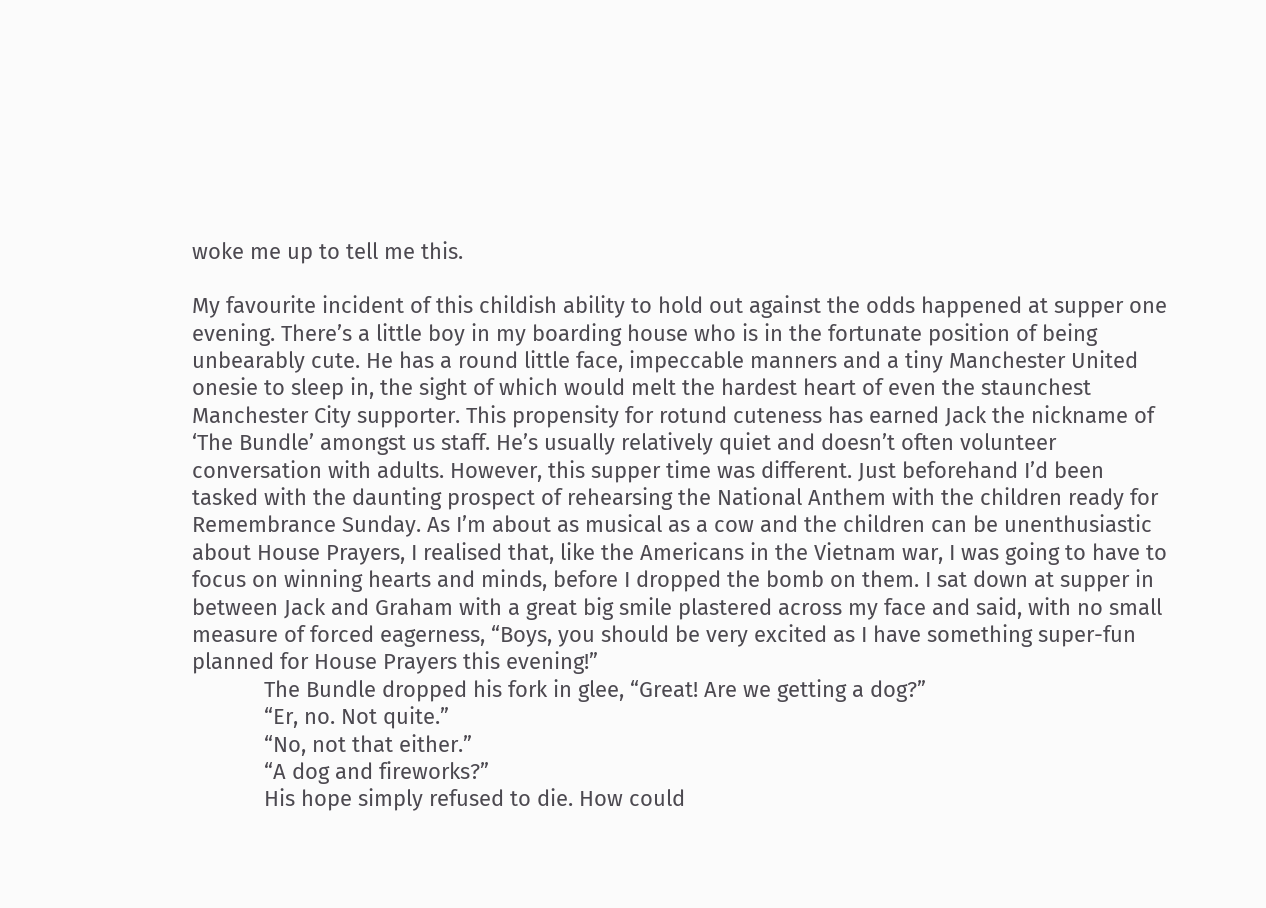woke me up to tell me this.

My favourite incident of this childish ability to hold out against the odds happened at supper one evening. There’s a little boy in my boarding house who is in the fortunate position of being unbearably cute. He has a round little face, impeccable manners and a tiny Manchester United onesie to sleep in, the sight of which would melt the hardest heart of even the staunchest Manchester City supporter. This propensity for rotund cuteness has earned Jack the nickname of ‘The Bundle’ amongst us staff. He’s usually relatively quiet and doesn’t often volunteer conversation with adults. However, this supper time was different. Just beforehand I’d been tasked with the daunting prospect of rehearsing the National Anthem with the children ready for Remembrance Sunday. As I’m about as musical as a cow and the children can be unenthusiastic about House Prayers, I realised that, like the Americans in the Vietnam war, I was going to have to focus on winning hearts and minds, before I dropped the bomb on them. I sat down at supper in between Jack and Graham with a great big smile plastered across my face and said, with no small measure of forced eagerness, “Boys, you should be very excited as I have something super-fun planned for House Prayers this evening!”
            The Bundle dropped his fork in glee, “Great! Are we getting a dog?”
            “Er, no. Not quite.”
            “No, not that either.”
            “A dog and fireworks?”
            His hope simply refused to die. How could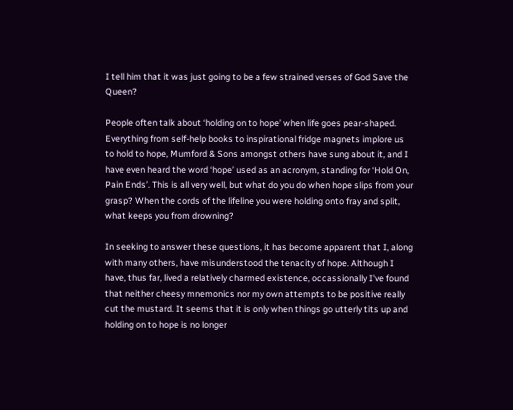I tell him that it was just going to be a few strained verses of God Save the Queen?

People often talk about ‘holding on to hope’ when life goes pear-shaped. Everything from self-help books to inspirational fridge magnets implore us to hold to hope, Mumford & Sons amongst others have sung about it, and I have even heard the word ‘hope’ used as an acronym, standing for ‘Hold On, Pain Ends’. This is all very well, but what do you do when hope slips from your grasp? When the cords of the lifeline you were holding onto fray and split, what keeps you from drowning?

In seeking to answer these questions, it has become apparent that I, along with many others, have misunderstood the tenacity of hope. Although I have, thus far, lived a relatively charmed existence, occassionally I've found that neither cheesy mnemonics nor my own attempts to be positive really cut the mustard. It seems that it is only when things go utterly tits up and holding on to hope is no longer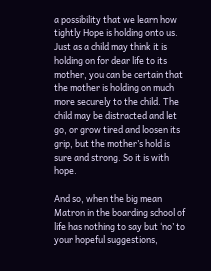a possibility that we learn how tightly Hope is holding onto us. Just as a child may think it is holding on for dear life to its mother, you can be certain that the mother is holding on much more securely to the child. The child may be distracted and let go, or grow tired and loosen its grip, but the mother’s hold is sure and strong. So it is with hope.

And so, when the big mean Matron in the boarding school of life has nothing to say but ‘no’ to your hopeful suggestions,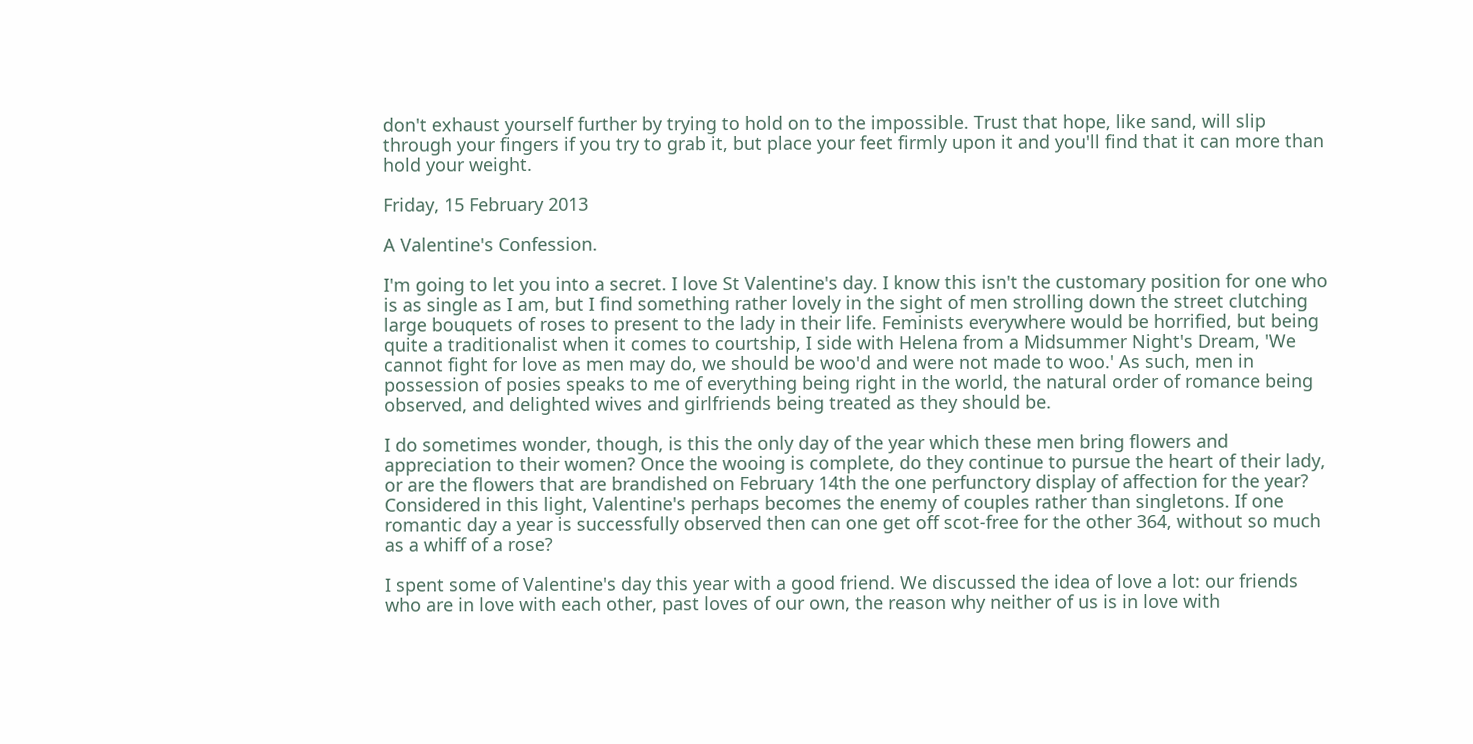don't exhaust yourself further by trying to hold on to the impossible. Trust that hope, like sand, will slip through your fingers if you try to grab it, but place your feet firmly upon it and you'll find that it can more than hold your weight.

Friday, 15 February 2013

A Valentine's Confession.

I'm going to let you into a secret. I love St Valentine's day. I know this isn't the customary position for one who is as single as I am, but I find something rather lovely in the sight of men strolling down the street clutching large bouquets of roses to present to the lady in their life. Feminists everywhere would be horrified, but being quite a traditionalist when it comes to courtship, I side with Helena from a Midsummer Night's Dream, 'We cannot fight for love as men may do, we should be woo'd and were not made to woo.' As such, men in possession of posies speaks to me of everything being right in the world, the natural order of romance being observed, and delighted wives and girlfriends being treated as they should be.

I do sometimes wonder, though, is this the only day of the year which these men bring flowers and appreciation to their women? Once the wooing is complete, do they continue to pursue the heart of their lady, or are the flowers that are brandished on February 14th the one perfunctory display of affection for the year? Considered in this light, Valentine's perhaps becomes the enemy of couples rather than singletons. If one romantic day a year is successfully observed then can one get off scot-free for the other 364, without so much as a whiff of a rose?

I spent some of Valentine's day this year with a good friend. We discussed the idea of love a lot: our friends who are in love with each other, past loves of our own, the reason why neither of us is in love with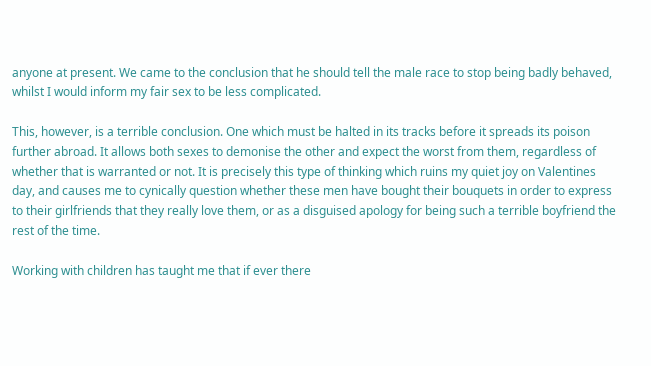anyone at present. We came to the conclusion that he should tell the male race to stop being badly behaved, whilst I would inform my fair sex to be less complicated.

This, however, is a terrible conclusion. One which must be halted in its tracks before it spreads its poison further abroad. It allows both sexes to demonise the other and expect the worst from them, regardless of whether that is warranted or not. It is precisely this type of thinking which ruins my quiet joy on Valentines day, and causes me to cynically question whether these men have bought their bouquets in order to express to their girlfriends that they really love them, or as a disguised apology for being such a terrible boyfriend the rest of the time.

Working with children has taught me that if ever there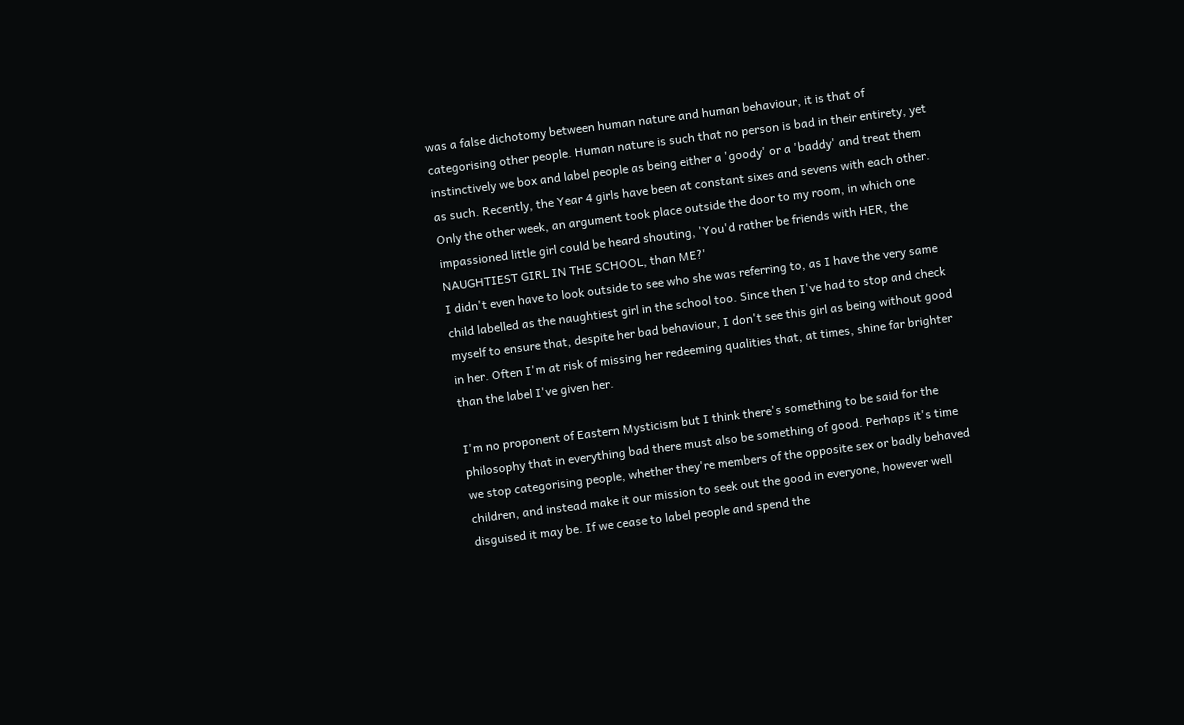was a false dichotomy between human nature and human behaviour, it is that of categorising other people. Human nature is such that no person is bad in their entirety, yet instinctively we box and label people as being either a 'goody' or a 'baddy' and treat them as such. Recently, the Year 4 girls have been at constant sixes and sevens with each other. Only the other week, an argument took place outside the door to my room, in which one impassioned little girl could be heard shouting, 'You'd rather be friends with HER, the NAUGHTIEST GIRL IN THE SCHOOL, than ME?'
I didn't even have to look outside to see who she was referring to, as I have the very same child labelled as the naughtiest girl in the school too. Since then I've had to stop and check myself to ensure that, despite her bad behaviour, I don't see this girl as being without good in her. Often I'm at risk of missing her redeeming qualities that, at times, shine far brighter than the label I've given her.

I'm no proponent of Eastern Mysticism but I think there's something to be said for the philosophy that in everything bad there must also be something of good. Perhaps it's time we stop categorising people, whether they're members of the opposite sex or badly behaved children, and instead make it our mission to seek out the good in everyone, however well disguised it may be. If we cease to label people and spend the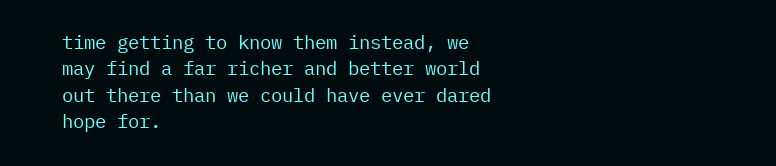time getting to know them instead, we may find a far richer and better world out there than we could have ever dared hope for.